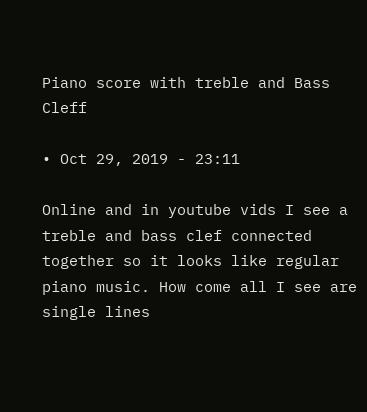Piano score with treble and Bass Cleff

• Oct 29, 2019 - 23:11

Online and in youtube vids I see a treble and bass clef connected together so it looks like regular piano music. How come all I see are single lines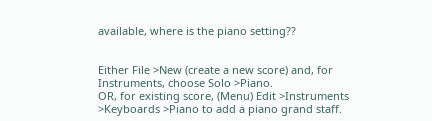available, where is the piano setting??


Either File >New (create a new score) and, for Instruments, choose Solo >Piano.
OR, for existing score, (Menu) Edit >Instruments >Keyboards >Piano to add a piano grand staff.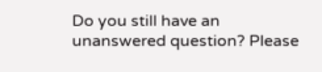Do you still have an unanswered question? Please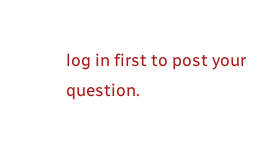log in first to post your question.